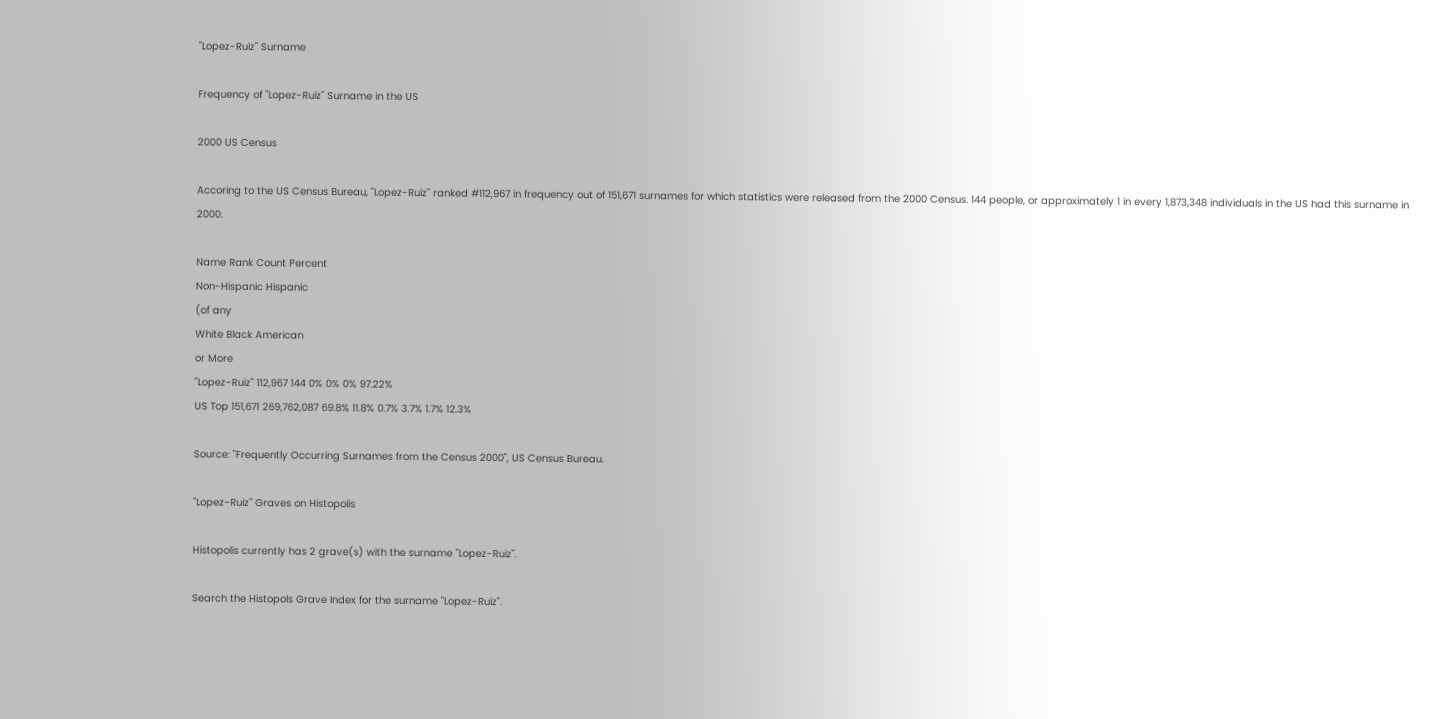"Lopez-Ruiz" Surname

Frequency of "Lopez-Ruiz" Surname in the US

2000 US Census

Accoring to the US Census Bureau, "Lopez-Ruiz" ranked #112,967 in frequency out of 151,671 surnames for which statistics were released from the 2000 Census. 144 people, or approximately 1 in every 1,873,348 individuals in the US had this surname in 2000.

Name Rank Count Percent
Non-Hispanic Hispanic
(of any
White Black American
or More
"Lopez-Ruiz" 112,967 144 0% 0% 0% 97.22%
US Top 151,671 269,762,087 69.8% 11.8% 0.7% 3.7% 1.7% 12.3%

Source: "Frequently Occurring Surnames from the Census 2000", US Census Bureau.

"Lopez-Ruiz" Graves on Histopolis

Histopolis currently has 2 grave(s) with the surname "Lopez-Ruiz".

Search the Histopols Grave Index for the surname "Lopez-Ruiz".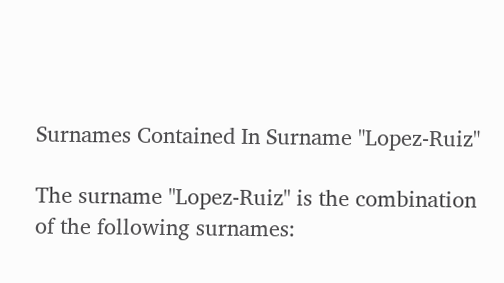Surnames Contained In Surname "Lopez-Ruiz"

The surname "Lopez-Ruiz" is the combination of the following surnames: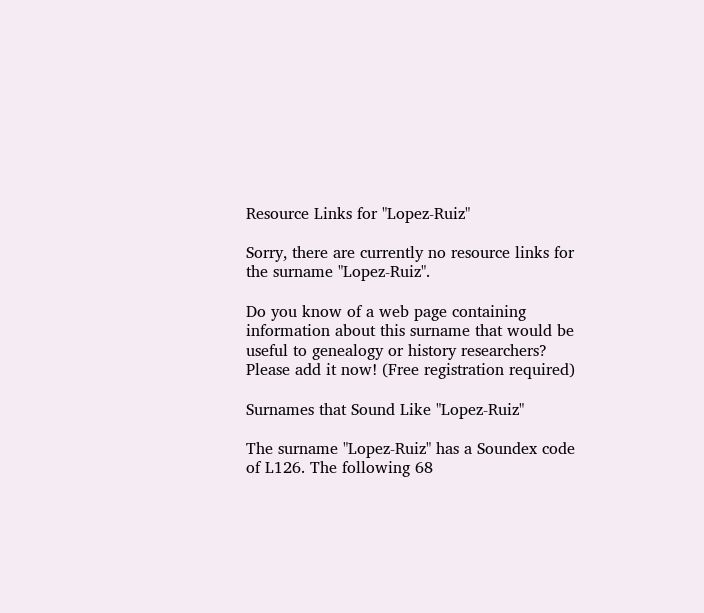Resource Links for "Lopez-Ruiz"

Sorry, there are currently no resource links for the surname "Lopez-Ruiz".

Do you know of a web page containing information about this surname that would be useful to genealogy or history researchers? Please add it now! (Free registration required)

Surnames that Sound Like "Lopez-Ruiz"

The surname "Lopez-Ruiz" has a Soundex code of L126. The following 68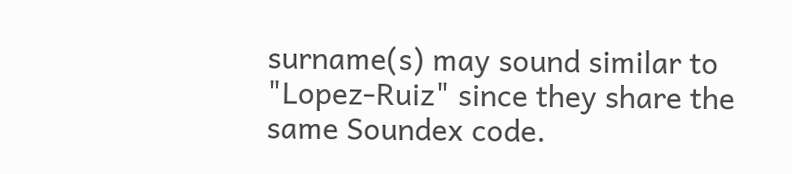surname(s) may sound similar to "Lopez-Ruiz" since they share the same Soundex code.